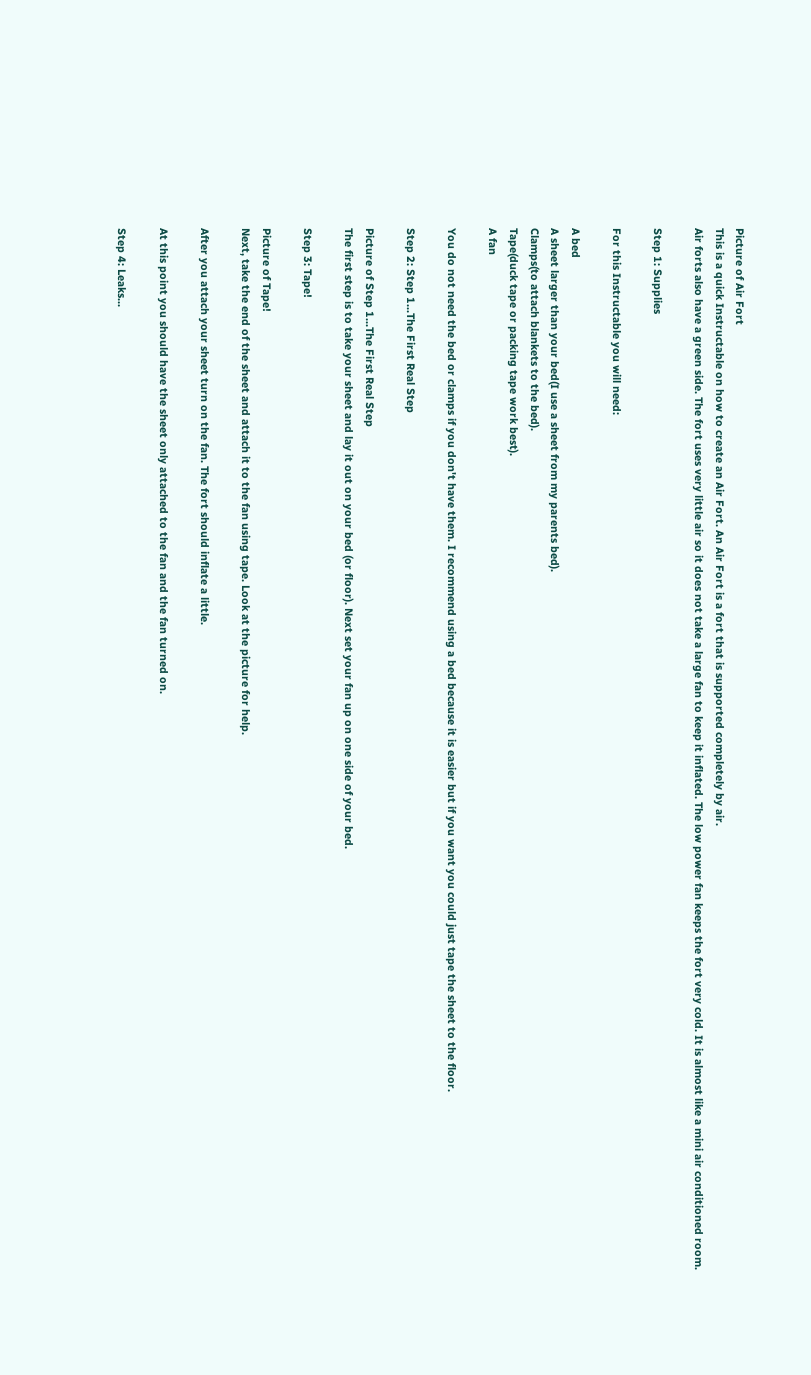Picture of Air Fort
This is a quick Instructable on how to create an Air Fort. An Air Fort is a fort that is supported completely by air.
Air forts also have a green side. The fort uses very little air so it does not take a large fan to keep it inflated. The low power fan keeps the fort very cold. It is almost like a mini air conditioned room.

Step 1: Supplies

For this Instructable you will need:

A bed
A sheet larger than your bed(I use a sheet from my parents bed).
Clamps(to attach blankets to the bed).
Tape(duck tape or packing tape work best).
A fan

You do not need the bed or clamps if you don't have them. I recommend using a bed because it is easier but if you want you could just tape the sheet to the floor.

Step 2: Step 1...The First Real Step

Picture of Step 1...The First Real Step
The first step is to take your sheet and lay it out on your bed (or floor). Next set your fan up on one side of your bed.

Step 3: Tape!

Picture of Tape!
Next, take the end of the sheet and attach it to the fan using tape. Look at the picture for help.

After you attach your sheet turn on the fan. The fort should inflate a little.

At this point you should have the sheet only attached to the fan and the fan turned on.

Step 4: Leaks...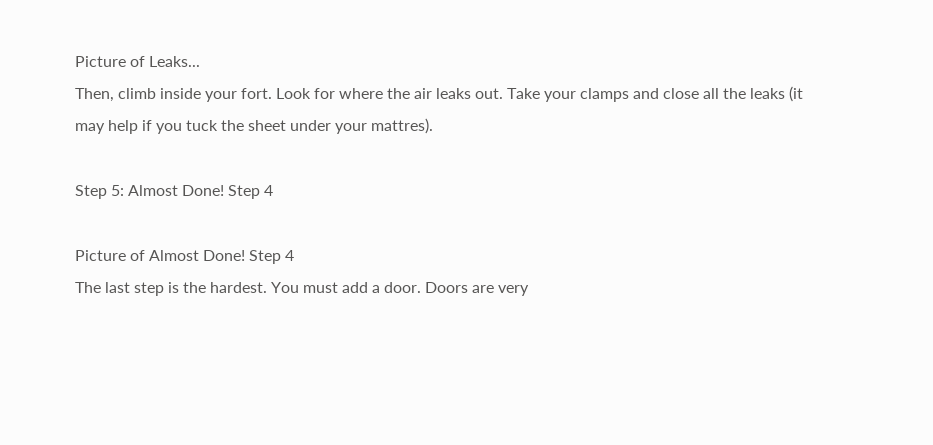Picture of Leaks...
Then, climb inside your fort. Look for where the air leaks out. Take your clamps and close all the leaks (it may help if you tuck the sheet under your mattres).

Step 5: Almost Done! Step 4

Picture of Almost Done! Step 4
The last step is the hardest. You must add a door. Doors are very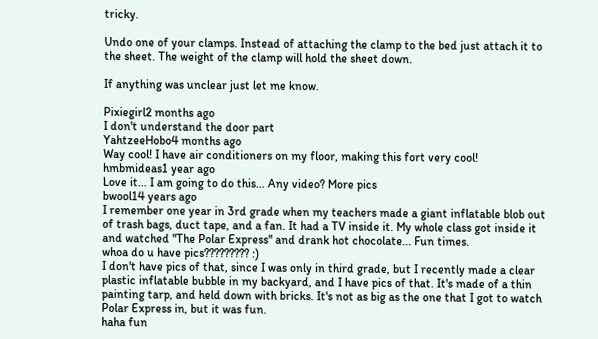tricky.

Undo one of your clamps. Instead of attaching the clamp to the bed just attach it to the sheet. The weight of the clamp will hold the sheet down.

If anything was unclear just let me know.

Pixiegirl2 months ago
I don't understand the door part
YahtzeeHobo4 months ago
Way cool! I have air conditioners on my floor, making this fort very cool!
hmbmideas1 year ago
Love it... I am going to do this... Any video? More pics
bwool14 years ago
I remember one year in 3rd grade when my teachers made a giant inflatable blob out of trash bags, duct tape, and a fan. It had a TV inside it. My whole class got inside it and watched "The Polar Express" and drank hot chocolate... Fun times.
whoa do u have pics????????? :)
I don't have pics of that, since I was only in third grade, but I recently made a clear plastic inflatable bubble in my backyard, and I have pics of that. It's made of a thin painting tarp, and held down with bricks. It's not as big as the one that I got to watch Polar Express in, but it was fun.
haha fun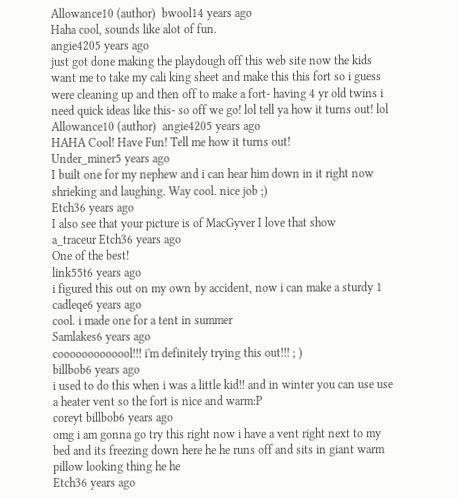Allowance10 (author)  bwool14 years ago
Haha cool, sounds like alot of fun.
angie4205 years ago
just got done making the playdough off this web site now the kids want me to take my cali king sheet and make this this fort so i guess were cleaning up and then off to make a fort- having 4 yr old twins i need quick ideas like this- so off we go! lol tell ya how it turns out! lol
Allowance10 (author)  angie4205 years ago
HAHA Cool! Have Fun! Tell me how it turns out!
Under_miner5 years ago
I built one for my nephew and i can hear him down in it right now shrieking and laughing. Way cool. nice job ;)
Etch36 years ago
I also see that your picture is of MacGyver I love that show
a_traceur Etch36 years ago
One of the best!
link55t6 years ago
i figured this out on my own by accident, now i can make a sturdy 1
cadleqe6 years ago
cool. i made one for a tent in summer
Samlakes6 years ago
cooooooooooool!!! i'm definitely trying this out!!! ; )
billbob6 years ago
i used to do this when i was a little kid!! and in winter you can use use a heater vent so the fort is nice and warm:P
coreyt billbob6 years ago
omg i am gonna go try this right now i have a vent right next to my bed and its freezing down here he he runs off and sits in giant warm pillow looking thing he he
Etch36 years ago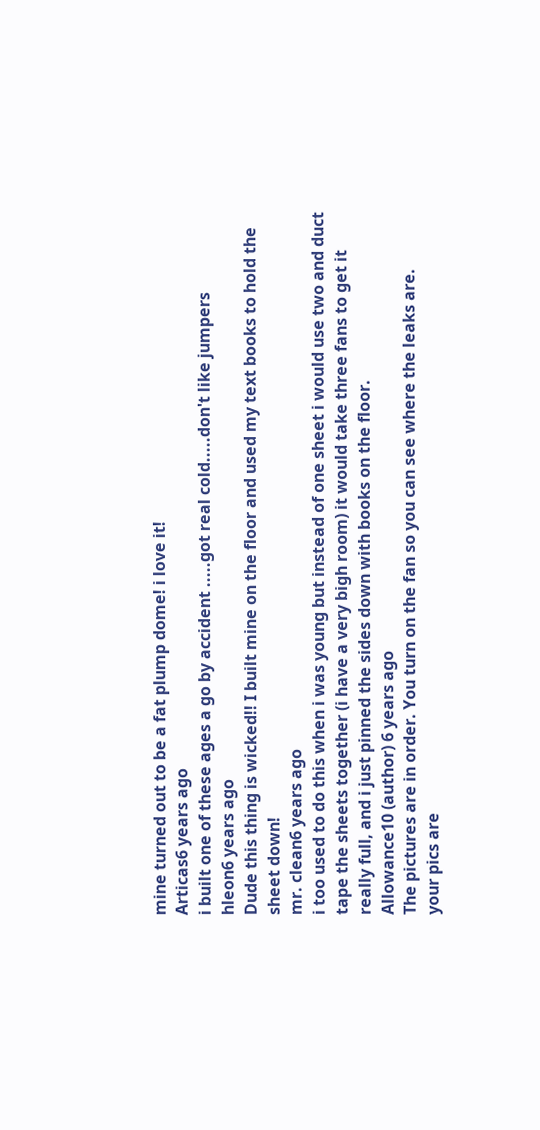mine turned out to be a fat plump dome! i love it!
Articas6 years ago
i built one of these ages a go by accident .....got real cold.....don't like jumpers
hleon6 years ago
Dude this thing is wicked!! I built mine on the floor and used my text books to hold the sheet down!
mr. clean6 years ago
i too used to do this when i was young but instead of one sheet i would use two and duct tape the sheets together (i have a very bigh room) it would take three fans to get it really full, and i just pinned the sides down with books on the floor.
Allowance10 (author) 6 years ago
The pictures are in order. You turn on the fan so you can see where the leaks are.
your pics are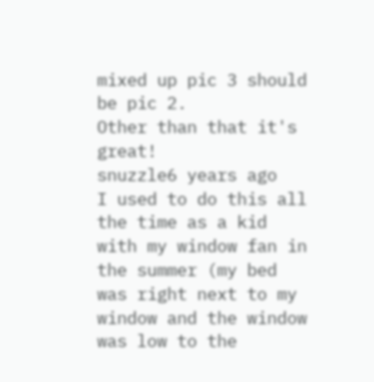mixed up pic 3 should be pic 2.
Other than that it's great!
snuzzle6 years ago
I used to do this all the time as a kid with my window fan in the summer (my bed was right next to my window and the window was low to the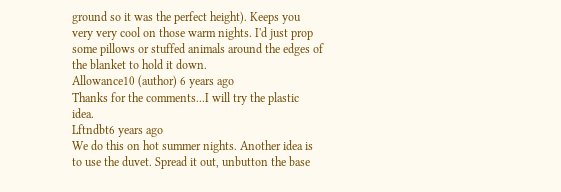ground so it was the perfect height). Keeps you very very cool on those warm nights. I'd just prop some pillows or stuffed animals around the edges of the blanket to hold it down.
Allowance10 (author) 6 years ago
Thanks for the comments...I will try the plastic idea.
Lftndbt6 years ago
We do this on hot summer nights. Another idea is to use the duvet. Spread it out, unbutton the base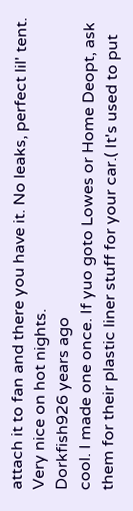attach it to fan and there you have it. No leaks, perfect lil' tent. Very nice on hot nights.
Dorkfish926 years ago
cool. I made one once. If yuo goto Lowes or Home Deopt, ask them for their plastic liner stuff for your car.( It's used to put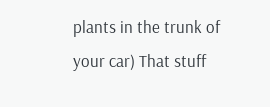plants in the trunk of your car) That stuff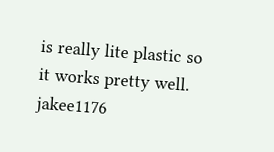is really lite plastic so it works pretty well.
jakee1176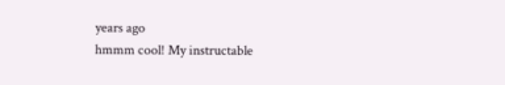years ago
hmmm cool! My instructable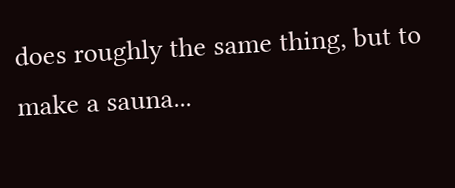does roughly the same thing, but to make a sauna...